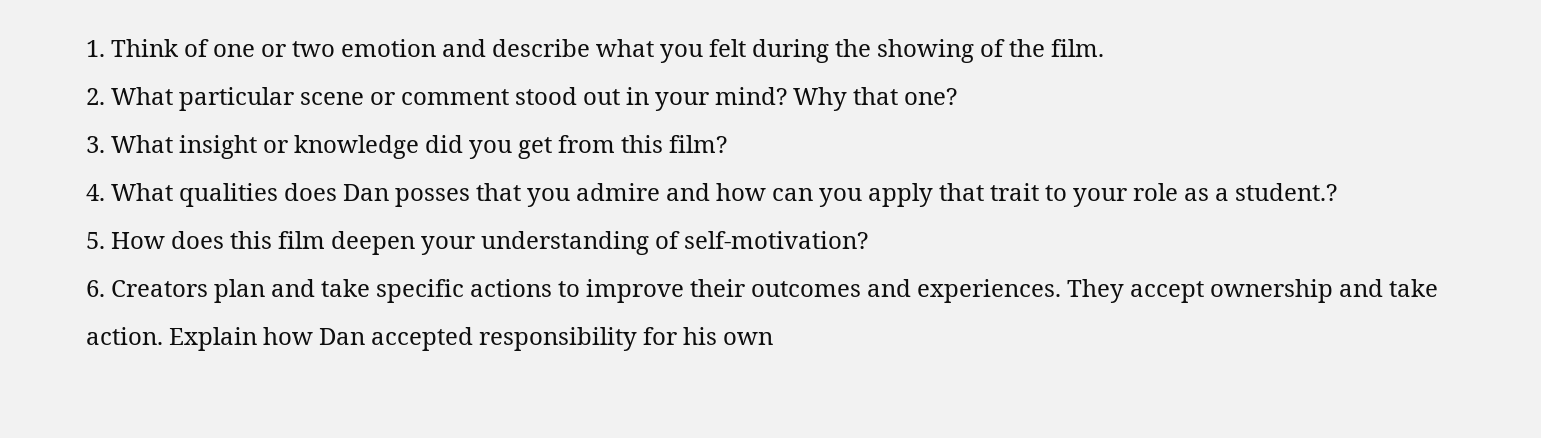1. Think of one or two emotion and describe what you felt during the showing of the film.
2. What particular scene or comment stood out in your mind? Why that one?
3. What insight or knowledge did you get from this film?
4. What qualities does Dan posses that you admire and how can you apply that trait to your role as a student.?
5. How does this film deepen your understanding of self-motivation?
6. Creators plan and take specific actions to improve their outcomes and experiences. They accept ownership and take action. Explain how Dan accepted responsibility for his own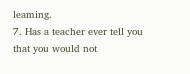leaming.
7. Has a teacher ever tell you that you would not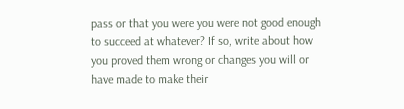pass or that you were you were not good enough to succeed at whatever? If so, write about how you proved them wrong or changes you will or have made to make their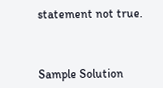statement not true.



Sample Solution